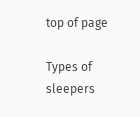top of page

Types of sleepers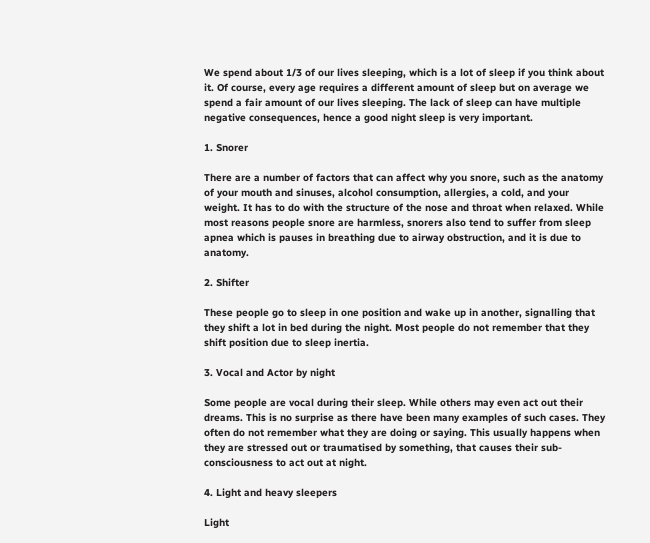We spend about 1/3 of our lives sleeping, which is a lot of sleep if you think about it. Of course, every age requires a different amount of sleep but on average we spend a fair amount of our lives sleeping. The lack of sleep can have multiple negative consequences, hence a good night sleep is very important.

1. Snorer

There are a number of factors that can affect why you snore, such as the anatomy of your mouth and sinuses, alcohol consumption, allergies, a cold, and your weight. It has to do with the structure of the nose and throat when relaxed. While most reasons people snore are harmless, snorers also tend to suffer from sleep apnea which is pauses in breathing due to airway obstruction, and it is due to anatomy.

2. Shifter

These people go to sleep in one position and wake up in another, signalling that they shift a lot in bed during the night. Most people do not remember that they shift position due to sleep inertia.

3. Vocal and Actor by night

Some people are vocal during their sleep. While others may even act out their dreams. This is no surprise as there have been many examples of such cases. They often do not remember what they are doing or saying. This usually happens when they are stressed out or traumatised by something, that causes their sub-consciousness to act out at night.

4. Light and heavy sleepers

Light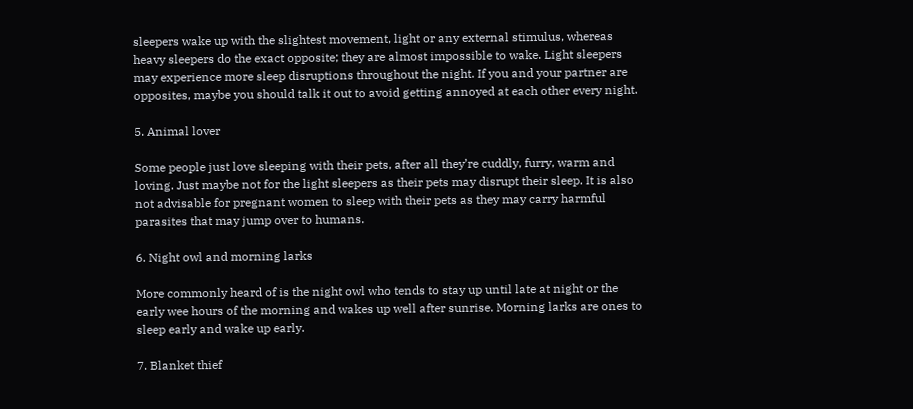sleepers wake up with the slightest movement, light or any external stimulus, whereas heavy sleepers do the exact opposite; they are almost impossible to wake. Light sleepers may experience more sleep disruptions throughout the night. If you and your partner are opposites, maybe you should talk it out to avoid getting annoyed at each other every night.

5. Animal lover

Some people just love sleeping with their pets, after all they’re cuddly, furry, warm and loving. Just maybe not for the light sleepers as their pets may disrupt their sleep. It is also not advisable for pregnant women to sleep with their pets as they may carry harmful parasites that may jump over to humans.

6. Night owl and morning larks

More commonly heard of is the night owl who tends to stay up until late at night or the early wee hours of the morning and wakes up well after sunrise. Morning larks are ones to sleep early and wake up early.

7. Blanket thief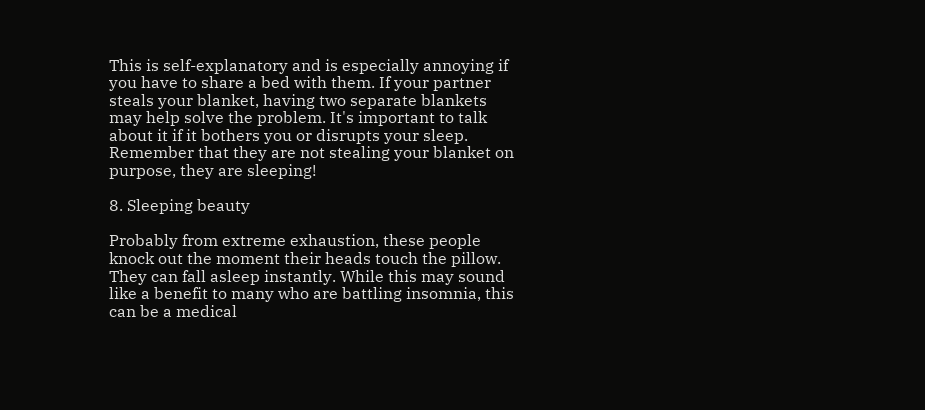This is self-explanatory and is especially annoying if you have to share a bed with them. If your partner steals your blanket, having two separate blankets may help solve the problem. It's important to talk about it if it bothers you or disrupts your sleep. Remember that they are not stealing your blanket on purpose, they are sleeping!

8. Sleeping beauty

Probably from extreme exhaustion, these people knock out the moment their heads touch the pillow. They can fall asleep instantly. While this may sound like a benefit to many who are battling insomnia, this can be a medical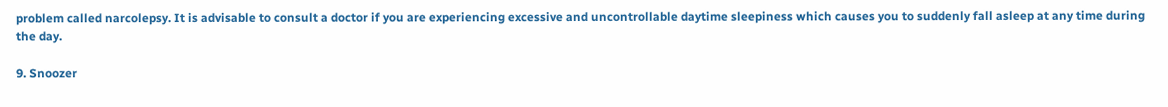problem called narcolepsy. It is advisable to consult a doctor if you are experiencing excessive and uncontrollable daytime sleepiness which causes you to suddenly fall asleep at any time during the day.

9. Snoozer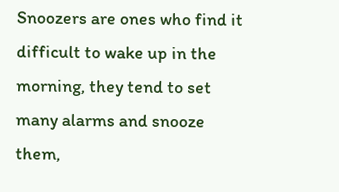Snoozers are ones who find it difficult to wake up in the morning, they tend to set many alarms and snooze them,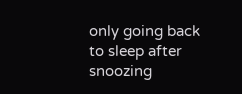only going back to sleep after snoozing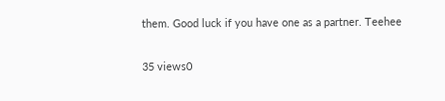them. Good luck if you have one as a partner. Teehee

35 views0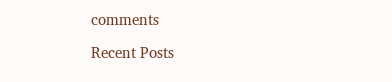comments

Recent Posts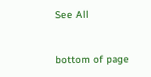See All


bottom of page